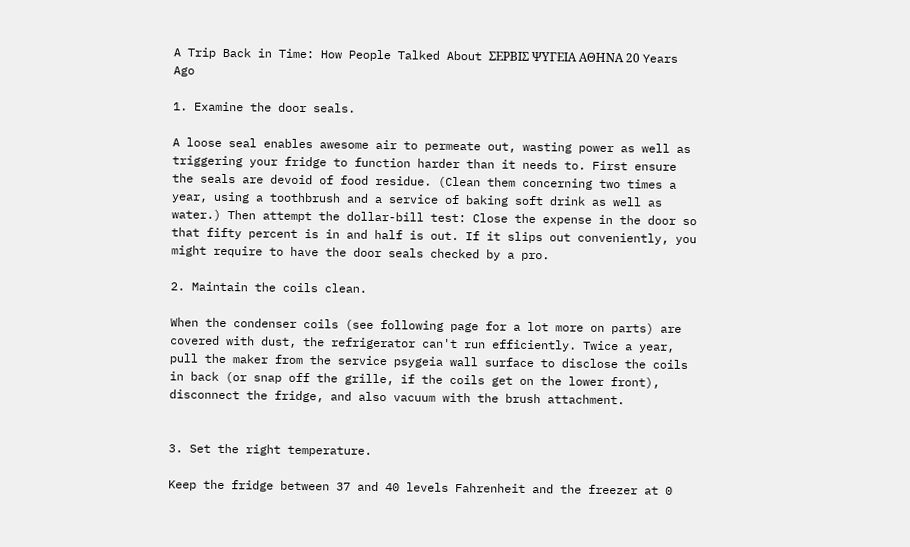A Trip Back in Time: How People Talked About ΣΕΡΒΙΣ ΨΥΓΕΙΑ ΑΘΗΝΑ 20 Years Ago

1. Examine the door seals.

A loose seal enables awesome air to permeate out, wasting power as well as triggering your fridge to function harder than it needs to. First ensure the seals are devoid of food residue. (Clean them concerning two times a year, using a toothbrush and a service of baking soft drink as well as water.) Then attempt the dollar-bill test: Close the expense in the door so that fifty percent is in and half is out. If it slips out conveniently, you might require to have the door seals checked by a pro.

2. Maintain the coils clean.

When the condenser coils (see following page for a lot more on parts) are covered with dust, the refrigerator can't run efficiently. Twice a year, pull the maker from the service psygeia wall surface to disclose the coils in back (or snap off the grille, if the coils get on the lower front), disconnect the fridge, and also vacuum with the brush attachment.


3. Set the right temperature.

Keep the fridge between 37 and 40 levels Fahrenheit and the freezer at 0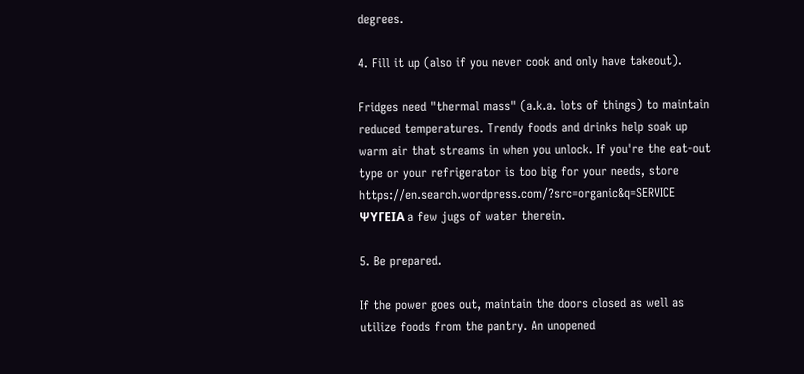degrees.

4. Fill it up (also if you never cook and only have takeout).

Fridges need "thermal mass" (a.k.a. lots of things) to maintain reduced temperatures. Trendy foods and drinks help soak up warm air that streams in when you unlock. If you're the eat-out type or your refrigerator is too big for your needs, store https://en.search.wordpress.com/?src=organic&q=SERVICE ΨΥΓΕΙΑ a few jugs of water therein.

5. Be prepared.

If the power goes out, maintain the doors closed as well as utilize foods from the pantry. An unopened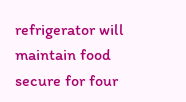refrigerator will maintain food secure for four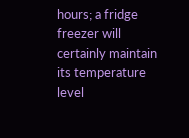hours; a fridge freezer will certainly maintain its temperature level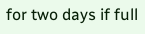for two days if full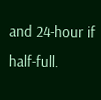and 24-hour if half-full.